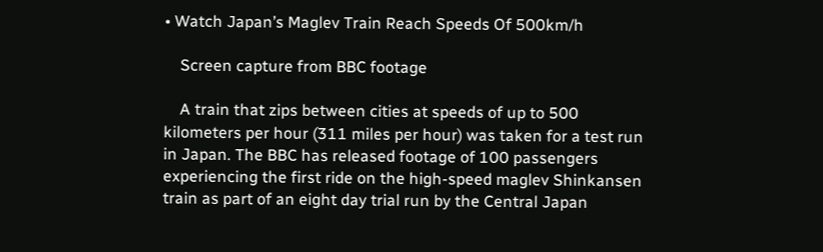• Watch Japan’s Maglev Train Reach Speeds Of 500km/h

    Screen capture from BBC footage

    A train that zips between cities at speeds of up to 500 kilometers per hour (311 miles per hour) was taken for a test run in Japan. The BBC has released footage of 100 passengers experiencing the first ride on the high-speed maglev Shinkansen train as part of an eight day trial run by the Central Japan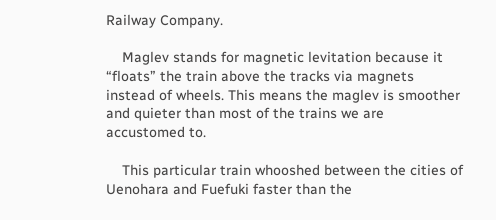Railway Company.

    Maglev stands for magnetic levitation because it “floats” the train above the tracks via magnets instead of wheels. This means the maglev is smoother and quieter than most of the trains we are accustomed to.

    This particular train whooshed between the cities of Uenohara and Fuefuki faster than the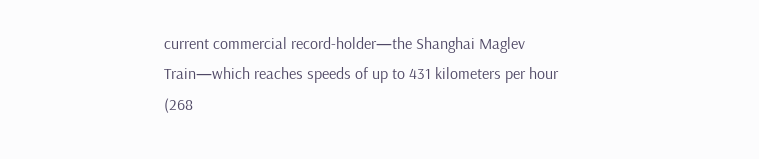current commercial record-holder—the Shanghai Maglev Train—which reaches speeds of up to 431 kilometers per hour (268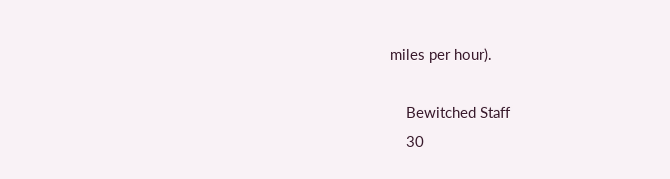miles per hour).

    Bewitched Staff
    30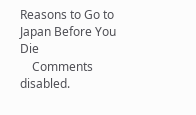Reasons to Go to Japan Before You Die
    Comments disabled.